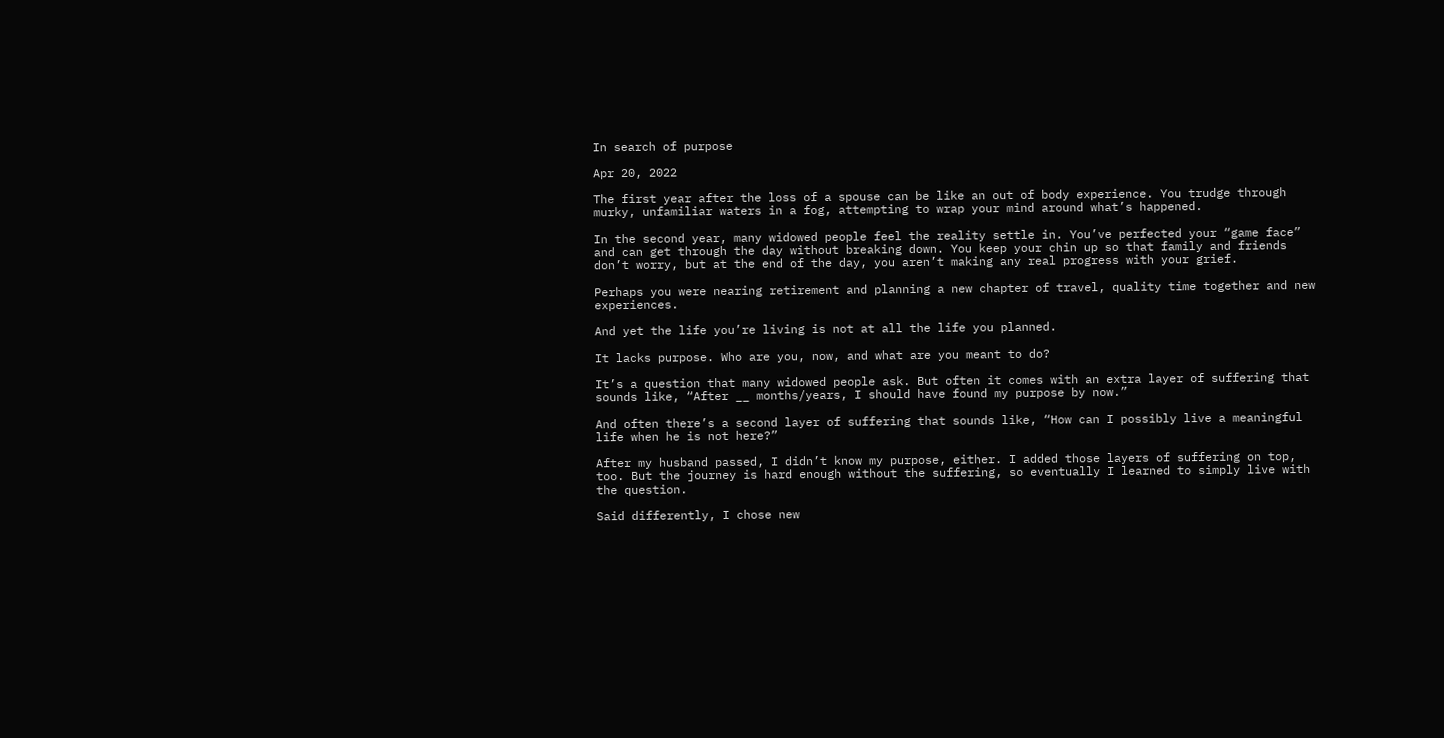In search of purpose

Apr 20, 2022

The first year after the loss of a spouse can be like an out of body experience. You trudge through murky, unfamiliar waters in a fog, attempting to wrap your mind around what’s happened.

In the second year, many widowed people feel the reality settle in. You’ve perfected your “game face” and can get through the day without breaking down. You keep your chin up so that family and friends don’t worry, but at the end of the day, you aren’t making any real progress with your grief.

Perhaps you were nearing retirement and planning a new chapter of travel, quality time together and new experiences.

And yet the life you’re living is not at all the life you planned.

It lacks purpose. Who are you, now, and what are you meant to do?

It’s a question that many widowed people ask. But often it comes with an extra layer of suffering that sounds like, “After __ months/years, I should have found my purpose by now.”

And often there’s a second layer of suffering that sounds like, “How can I possibly live a meaningful life when he is not here?”

After my husband passed, I didn’t know my purpose, either. I added those layers of suffering on top, too. But the journey is hard enough without the suffering, so eventually I learned to simply live with the question.

Said differently, I chose new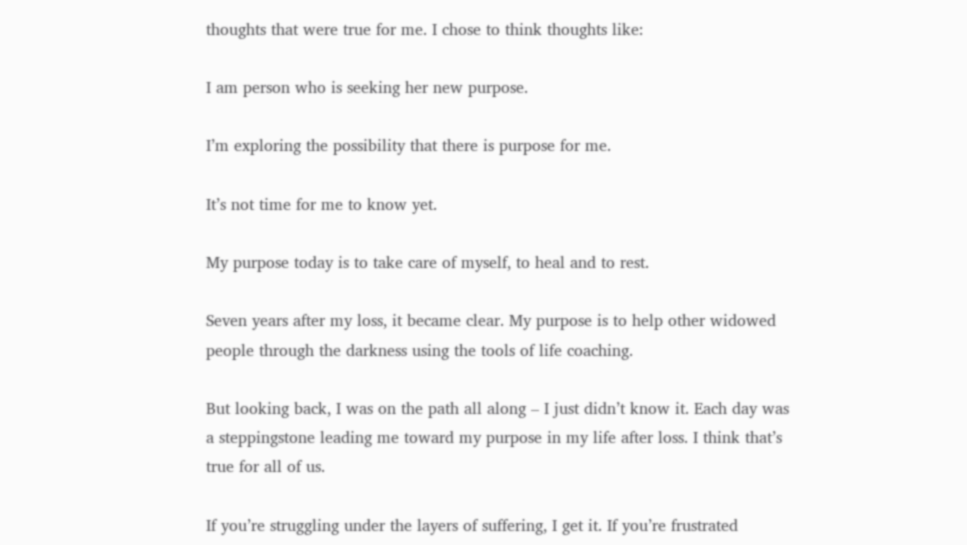thoughts that were true for me. I chose to think thoughts like:

I am person who is seeking her new purpose.

I’m exploring the possibility that there is purpose for me.

It’s not time for me to know yet.

My purpose today is to take care of myself, to heal and to rest.

Seven years after my loss, it became clear. My purpose is to help other widowed people through the darkness using the tools of life coaching.

But looking back, I was on the path all along – I just didn’t know it. Each day was a steppingstone leading me toward my purpose in my life after loss. I think that’s true for all of us.

If you’re struggling under the layers of suffering, I get it. If you’re frustrated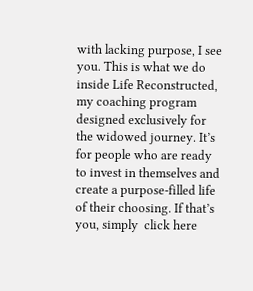with lacking purpose, I see you. This is what we do inside Life Reconstructed, my coaching program designed exclusively for the widowed journey. It’s for people who are ready to invest in themselves and create a purpose-filled life of their choosing. If that’s you, simply  click here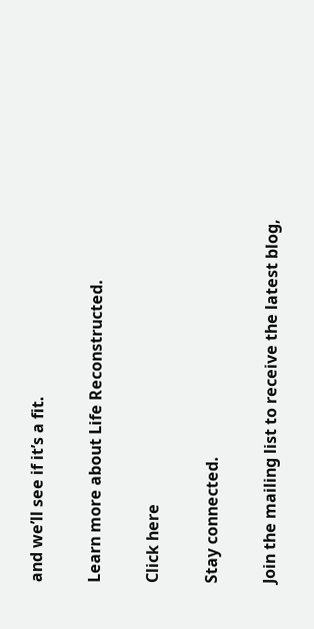and we’ll see if it’s a fit.

Learn more about Life Reconstructed.

Click here

Stay connected.

Join the mailing list to receive the latest blog,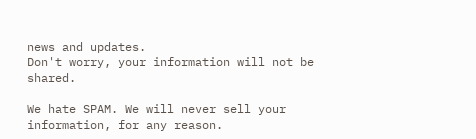news and updates.
Don't worry, your information will not be shared.

We hate SPAM. We will never sell your information, for any reason.